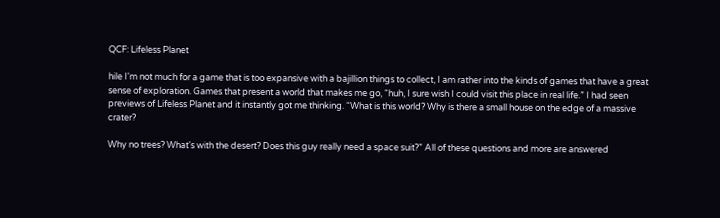QCF: Lifeless Planet

hile I'm not much for a game that is too expansive with a bajillion things to collect, I am rather into the kinds of games that have a great sense of exploration. Games that present a world that makes me go, “huh, I sure wish I could visit this place in real life.” I had seen previews of Lifeless Planet and it instantly got me thinking. “What is this world? Why is there a small house on the edge of a massive crater?

Why no trees? What's with the desert? Does this guy really need a space suit?” All of these questions and more are answered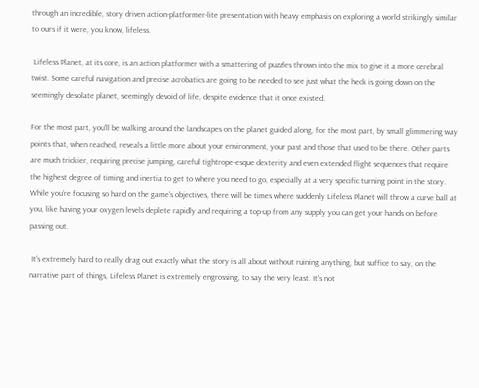through an incredible, story driven action-platformer-lite presentation with heavy emphasis on exploring a world strikingly similar to ours if it were, you know, lifeless.

 Lifeless Planet, at its core, is an action platformer with a smattering of puzzles thrown into the mix to give it a more cerebral twist. Some careful navigation and precise acrobatics are going to be needed to see just what the heck is going down on the seemingly desolate planet, seemingly devoid of life, despite evidence that it once existed.

For the most part, you'll be walking around the landscapes on the planet guided along, for the most part, by small glimmering way points that, when reached, reveals a little more about your environment, your past and those that used to be there. Other parts are much trickier, requiring precise jumping, careful tightrope-esque dexterity and even extended flight sequences that require the highest degree of timing and inertia to get to where you need to go, especially at a very specific turning point in the story. While you’re focusing so hard on the game's objectives, there will be times where suddenly Lifeless Planet will throw a curve ball at you, like having your oxygen levels deplete rapidly and requiring a top-up from any supply you can get your hands on before passing out.

 It's extremely hard to really drag out exactly what the story is all about without ruining anything, but suffice to say, on the narrative part of things, Lifeless Planet is extremely engrossing, to say the very least. It's not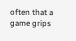often that a game grips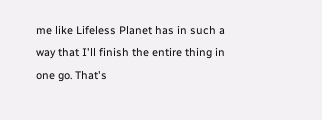me like Lifeless Planet has in such a way that I'll finish the entire thing in one go. That's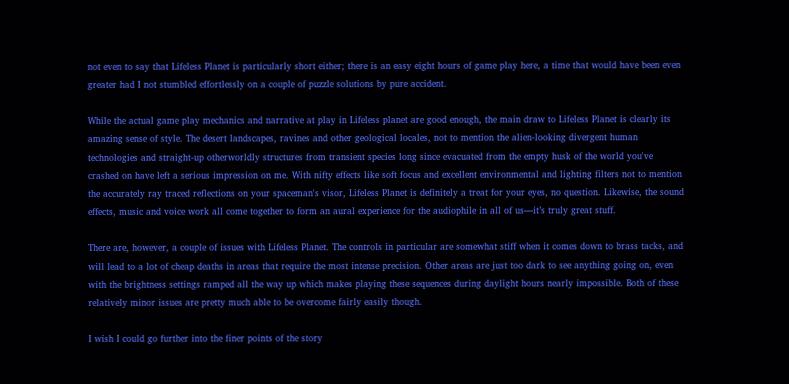not even to say that Lifeless Planet is particularly short either; there is an easy eight hours of game play here, a time that would have been even greater had I not stumbled effortlessly on a couple of puzzle solutions by pure accident.

While the actual game play mechanics and narrative at play in Lifeless planet are good enough, the main draw to Lifeless Planet is clearly its amazing sense of style. The desert landscapes, ravines and other geological locales, not to mention the alien-looking divergent human technologies and straight-up otherworldly structures from transient species long since evacuated from the empty husk of the world you've crashed on have left a serious impression on me. With nifty effects like soft focus and excellent environmental and lighting filters not to mention the accurately ray traced reflections on your spaceman's visor, Lifeless Planet is definitely a treat for your eyes, no question. Likewise, the sound effects, music and voice work all come together to form an aural experience for the audiophile in all of us—it’s truly great stuff.

There are, however, a couple of issues with Lifeless Planet. The controls in particular are somewhat stiff when it comes down to brass tacks, and will lead to a lot of cheap deaths in areas that require the most intense precision. Other areas are just too dark to see anything going on, even with the brightness settings ramped all the way up which makes playing these sequences during daylight hours nearly impossible. Both of these relatively minor issues are pretty much able to be overcome fairly easily though.

I wish I could go further into the finer points of the story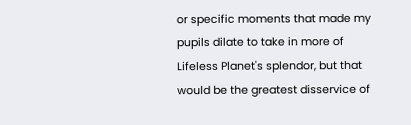or specific moments that made my pupils dilate to take in more of Lifeless Planet's splendor, but that would be the greatest disservice of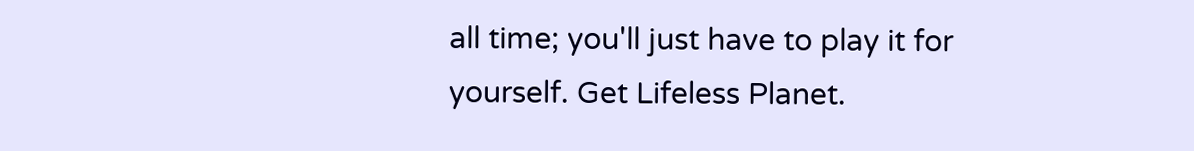all time; you'll just have to play it for yourself. Get Lifeless Planet.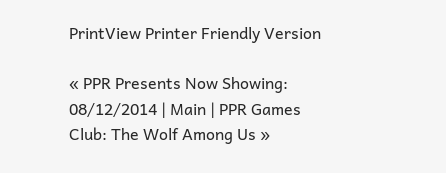PrintView Printer Friendly Version

« PPR Presents Now Showing: 08/12/2014 | Main | PPR Games Club: The Wolf Among Us »